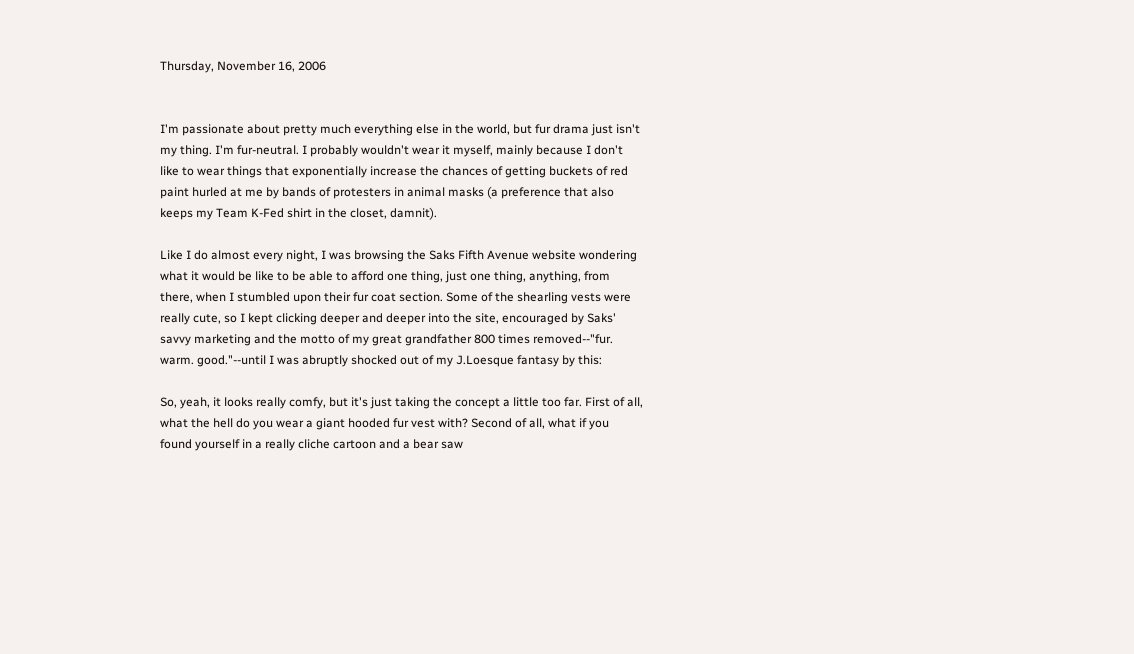Thursday, November 16, 2006


I'm passionate about pretty much everything else in the world, but fur drama just isn't my thing. I'm fur-neutral. I probably wouldn't wear it myself, mainly because I don't like to wear things that exponentially increase the chances of getting buckets of red paint hurled at me by bands of protesters in animal masks (a preference that also keeps my Team K-Fed shirt in the closet, damnit).

Like I do almost every night, I was browsing the Saks Fifth Avenue website wondering what it would be like to be able to afford one thing, just one thing, anything, from there, when I stumbled upon their fur coat section. Some of the shearling vests were really cute, so I kept clicking deeper and deeper into the site, encouraged by Saks' savvy marketing and the motto of my great grandfather 800 times removed--"fur. warm. good."--until I was abruptly shocked out of my J.Loesque fantasy by this:

So, yeah, it looks really comfy, but it's just taking the concept a little too far. First of all, what the hell do you wear a giant hooded fur vest with? Second of all, what if you found yourself in a really cliche cartoon and a bear saw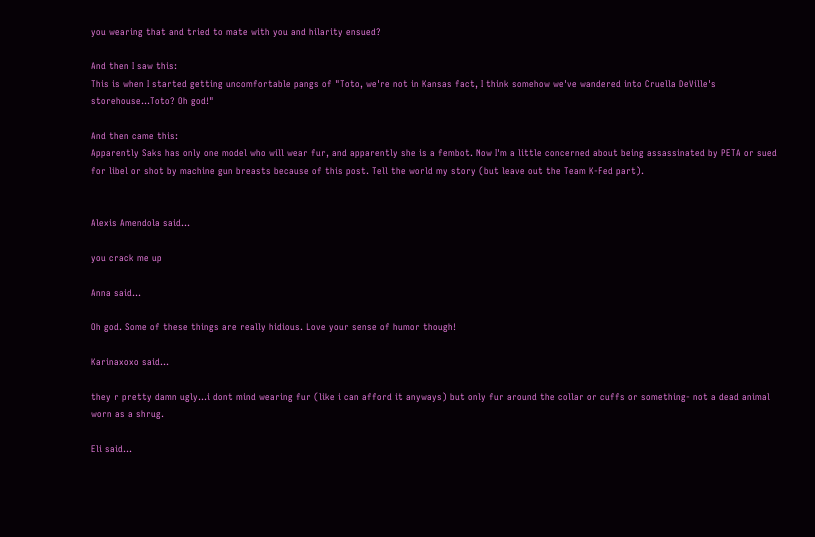you wearing that and tried to mate with you and hilarity ensued?

And then I saw this:
This is when I started getting uncomfortable pangs of "Toto, we're not in Kansas fact, I think somehow we've wandered into Cruella DeVille's storehouse...Toto? Oh god!"

And then came this:
Apparently Saks has only one model who will wear fur, and apparently she is a fembot. Now I'm a little concerned about being assassinated by PETA or sued for libel or shot by machine gun breasts because of this post. Tell the world my story (but leave out the Team K-Fed part).


Alexis Amendola said...

you crack me up

Anna said...

Oh god. Some of these things are really hidious. Love your sense of humor though!

Karinaxoxo said...

they r pretty damn ugly...i dont mind wearing fur (like i can afford it anyways) but only fur around the collar or cuffs or something- not a dead animal worn as a shrug.

Eli said...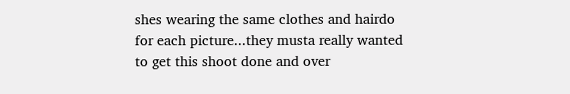shes wearing the same clothes and hairdo for each picture...they musta really wanted to get this shoot done and over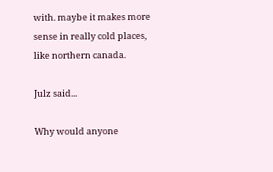with. maybe it makes more sense in really cold places, like northern canada.

Julz said...

Why would anyone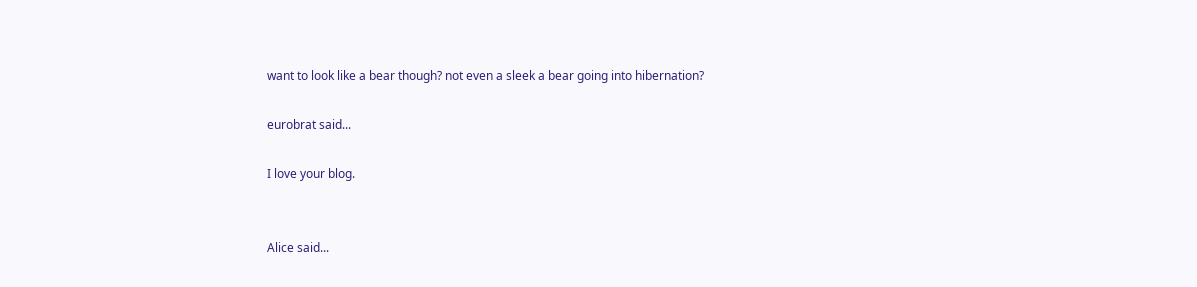want to look like a bear though? not even a sleek a bear going into hibernation?

eurobrat said...

I love your blog.


Alice said...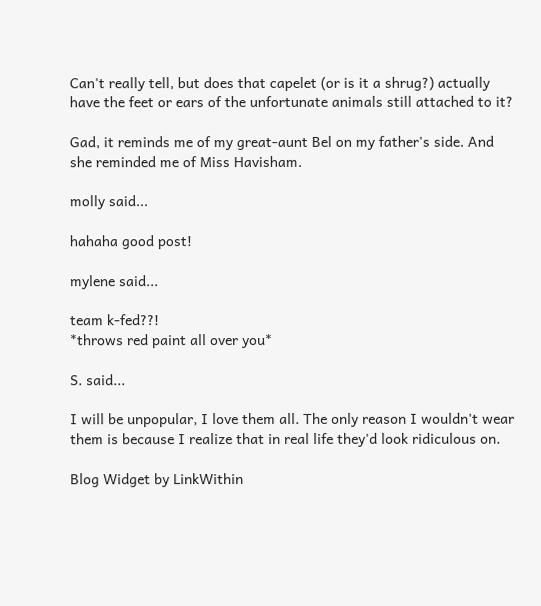Can't really tell, but does that capelet (or is it a shrug?) actually have the feet or ears of the unfortunate animals still attached to it?

Gad, it reminds me of my great-aunt Bel on my father's side. And she reminded me of Miss Havisham.

molly said...

hahaha good post!

mylene said...

team k-fed??!
*throws red paint all over you*

S. said...

I will be unpopular, I love them all. The only reason I wouldn't wear them is because I realize that in real life they'd look ridiculous on.

Blog Widget by LinkWithin